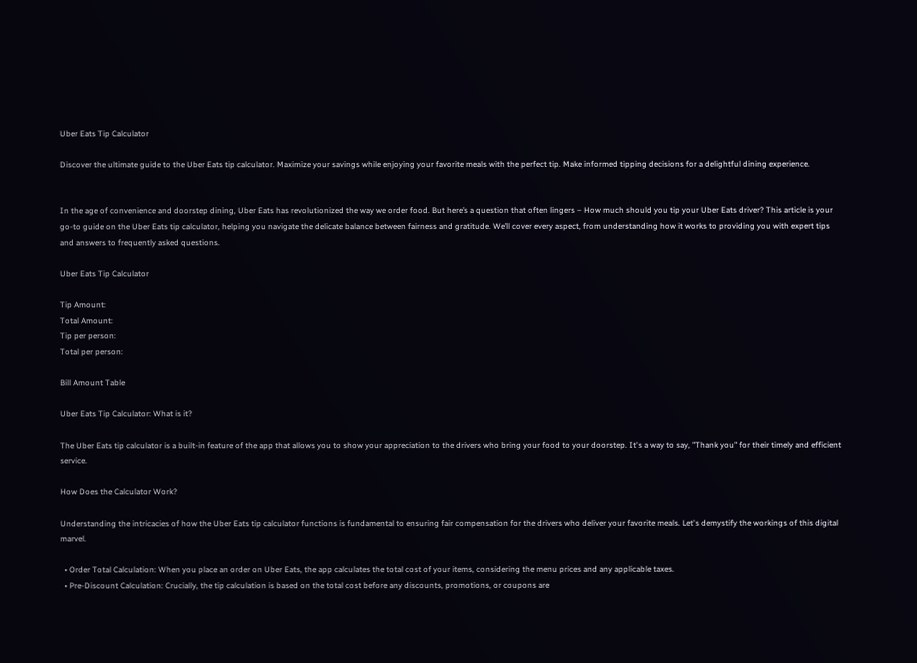Uber Eats Tip Calculator

Discover the ultimate guide to the Uber Eats tip calculator. Maximize your savings while enjoying your favorite meals with the perfect tip. Make informed tipping decisions for a delightful dining experience.


In the age of convenience and doorstep dining, Uber Eats has revolutionized the way we order food. But here’s a question that often lingers – How much should you tip your Uber Eats driver? This article is your go-to guide on the Uber Eats tip calculator, helping you navigate the delicate balance between fairness and gratitude. We’ll cover every aspect, from understanding how it works to providing you with expert tips and answers to frequently asked questions.

Uber Eats Tip Calculator

Tip Amount:
Total Amount:
Tip per person:
Total per person:

Bill Amount Table

Uber Eats Tip Calculator: What is it?

The Uber Eats tip calculator is a built-in feature of the app that allows you to show your appreciation to the drivers who bring your food to your doorstep. It's a way to say, "Thank you" for their timely and efficient service.

How Does the Calculator Work?

Understanding the intricacies of how the Uber Eats tip calculator functions is fundamental to ensuring fair compensation for the drivers who deliver your favorite meals. Let's demystify the workings of this digital marvel.

  • Order Total Calculation: When you place an order on Uber Eats, the app calculates the total cost of your items, considering the menu prices and any applicable taxes.
  • Pre-Discount Calculation: Crucially, the tip calculation is based on the total cost before any discounts, promotions, or coupons are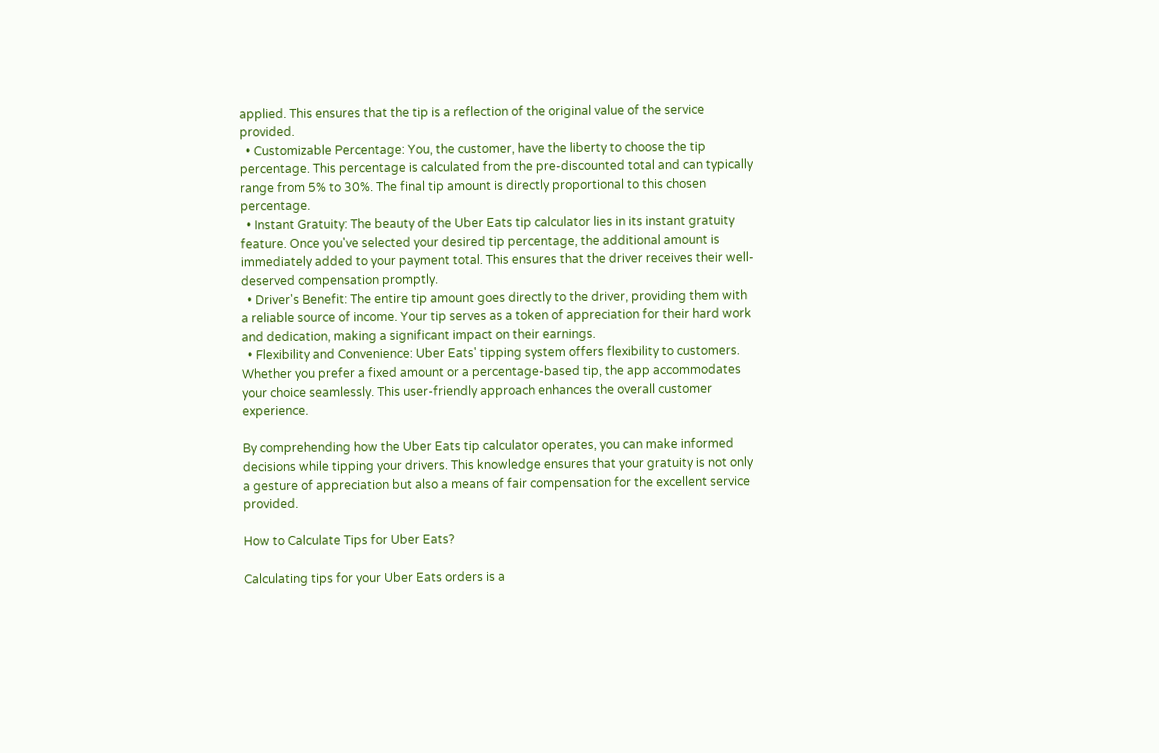applied. This ensures that the tip is a reflection of the original value of the service provided.
  • Customizable Percentage: You, the customer, have the liberty to choose the tip percentage. This percentage is calculated from the pre-discounted total and can typically range from 5% to 30%. The final tip amount is directly proportional to this chosen percentage.
  • Instant Gratuity: The beauty of the Uber Eats tip calculator lies in its instant gratuity feature. Once you've selected your desired tip percentage, the additional amount is immediately added to your payment total. This ensures that the driver receives their well-deserved compensation promptly.
  • Driver's Benefit: The entire tip amount goes directly to the driver, providing them with a reliable source of income. Your tip serves as a token of appreciation for their hard work and dedication, making a significant impact on their earnings.
  • Flexibility and Convenience: Uber Eats' tipping system offers flexibility to customers. Whether you prefer a fixed amount or a percentage-based tip, the app accommodates your choice seamlessly. This user-friendly approach enhances the overall customer experience.

By comprehending how the Uber Eats tip calculator operates, you can make informed decisions while tipping your drivers. This knowledge ensures that your gratuity is not only a gesture of appreciation but also a means of fair compensation for the excellent service provided.

How to Calculate Tips for Uber Eats?

Calculating tips for your Uber Eats orders is a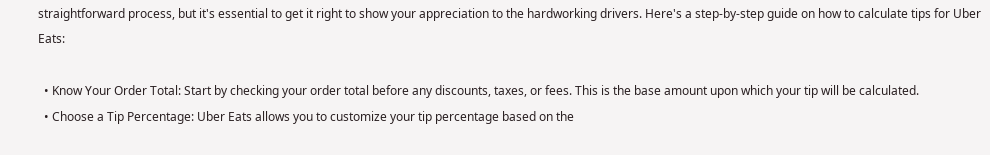straightforward process, but it's essential to get it right to show your appreciation to the hardworking drivers. Here's a step-by-step guide on how to calculate tips for Uber Eats:

  • Know Your Order Total: Start by checking your order total before any discounts, taxes, or fees. This is the base amount upon which your tip will be calculated.
  • Choose a Tip Percentage: Uber Eats allows you to customize your tip percentage based on the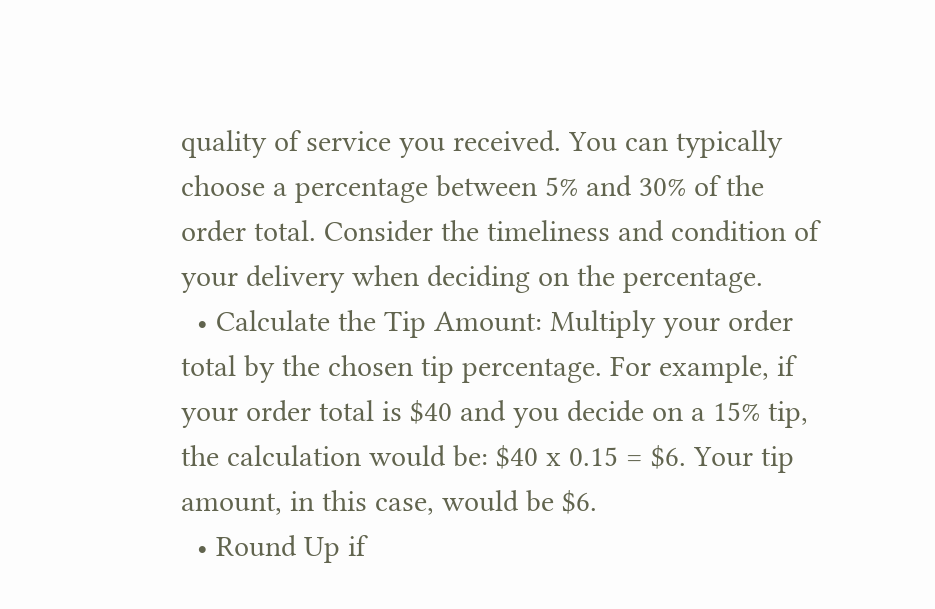quality of service you received. You can typically choose a percentage between 5% and 30% of the order total. Consider the timeliness and condition of your delivery when deciding on the percentage.
  • Calculate the Tip Amount: Multiply your order total by the chosen tip percentage. For example, if your order total is $40 and you decide on a 15% tip, the calculation would be: $40 x 0.15 = $6. Your tip amount, in this case, would be $6.
  • Round Up if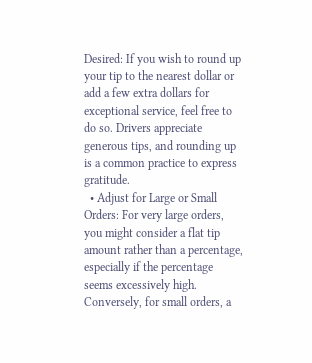Desired: If you wish to round up your tip to the nearest dollar or add a few extra dollars for exceptional service, feel free to do so. Drivers appreciate generous tips, and rounding up is a common practice to express gratitude.
  • Adjust for Large or Small Orders: For very large orders, you might consider a flat tip amount rather than a percentage, especially if the percentage seems excessively high. Conversely, for small orders, a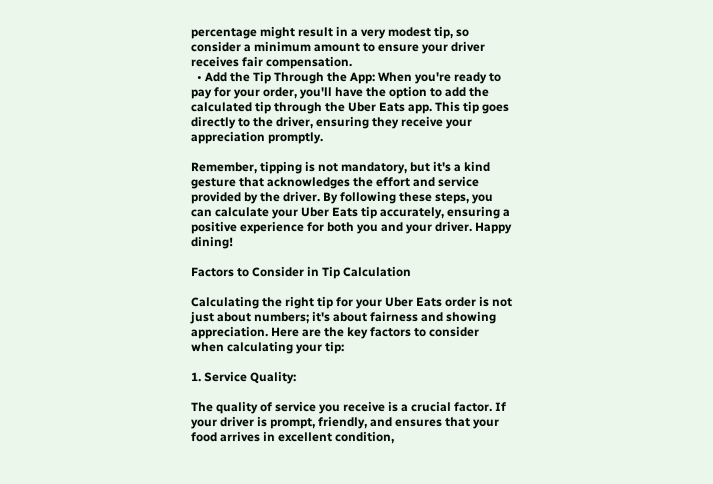percentage might result in a very modest tip, so consider a minimum amount to ensure your driver receives fair compensation.
  • Add the Tip Through the App: When you're ready to pay for your order, you'll have the option to add the calculated tip through the Uber Eats app. This tip goes directly to the driver, ensuring they receive your appreciation promptly.

Remember, tipping is not mandatory, but it's a kind gesture that acknowledges the effort and service provided by the driver. By following these steps, you can calculate your Uber Eats tip accurately, ensuring a positive experience for both you and your driver. Happy dining!

Factors to Consider in Tip Calculation

Calculating the right tip for your Uber Eats order is not just about numbers; it's about fairness and showing appreciation. Here are the key factors to consider when calculating your tip:

1. Service Quality:

The quality of service you receive is a crucial factor. If your driver is prompt, friendly, and ensures that your food arrives in excellent condition,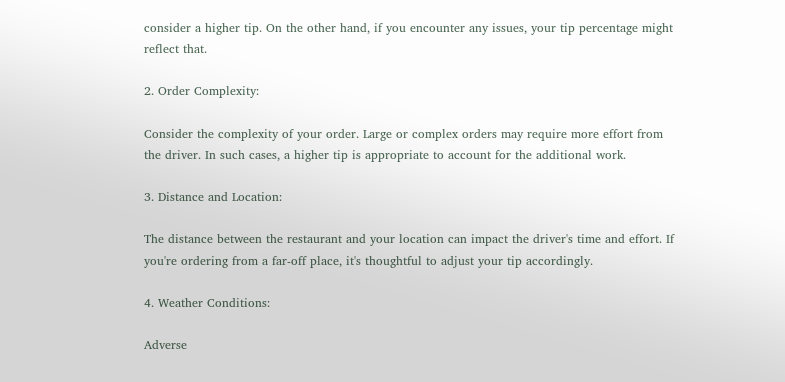consider a higher tip. On the other hand, if you encounter any issues, your tip percentage might reflect that.

2. Order Complexity:

Consider the complexity of your order. Large or complex orders may require more effort from the driver. In such cases, a higher tip is appropriate to account for the additional work.

3. Distance and Location:

The distance between the restaurant and your location can impact the driver's time and effort. If you're ordering from a far-off place, it's thoughtful to adjust your tip accordingly.

4. Weather Conditions:

Adverse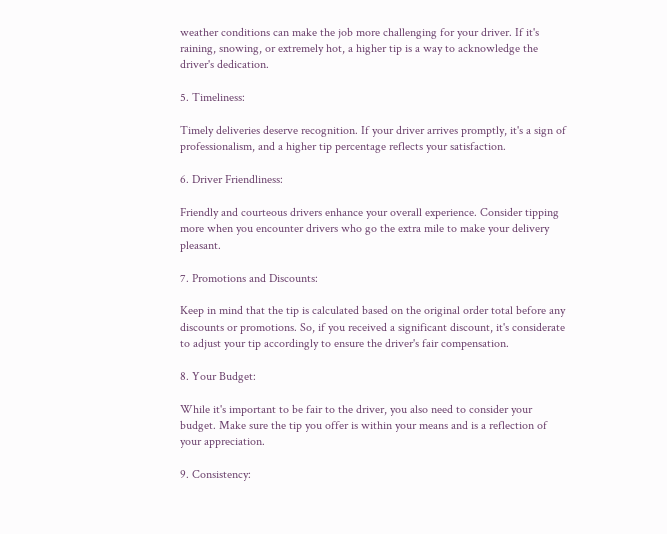weather conditions can make the job more challenging for your driver. If it's raining, snowing, or extremely hot, a higher tip is a way to acknowledge the driver's dedication.

5. Timeliness:

Timely deliveries deserve recognition. If your driver arrives promptly, it's a sign of professionalism, and a higher tip percentage reflects your satisfaction.

6. Driver Friendliness:

Friendly and courteous drivers enhance your overall experience. Consider tipping more when you encounter drivers who go the extra mile to make your delivery pleasant.

7. Promotions and Discounts:

Keep in mind that the tip is calculated based on the original order total before any discounts or promotions. So, if you received a significant discount, it's considerate to adjust your tip accordingly to ensure the driver's fair compensation.

8. Your Budget:

While it's important to be fair to the driver, you also need to consider your budget. Make sure the tip you offer is within your means and is a reflection of your appreciation.

9. Consistency: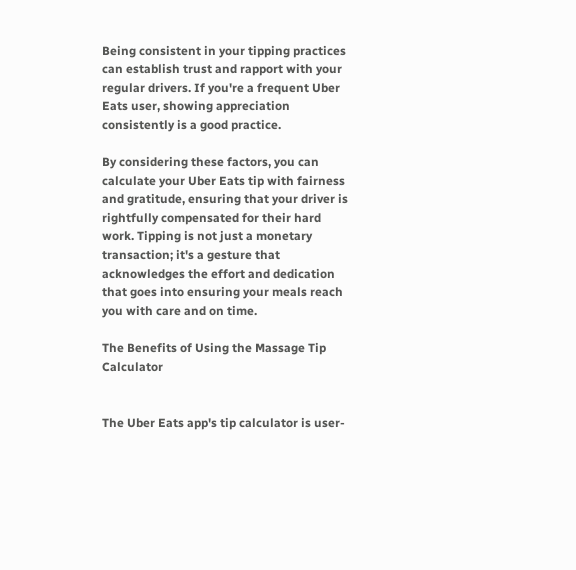Being consistent in your tipping practices can establish trust and rapport with your regular drivers. If you're a frequent Uber Eats user, showing appreciation consistently is a good practice.

By considering these factors, you can calculate your Uber Eats tip with fairness and gratitude, ensuring that your driver is rightfully compensated for their hard work. Tipping is not just a monetary transaction; it's a gesture that acknowledges the effort and dedication that goes into ensuring your meals reach you with care and on time.

The Benefits of Using the Massage Tip Calculator


The Uber Eats app's tip calculator is user-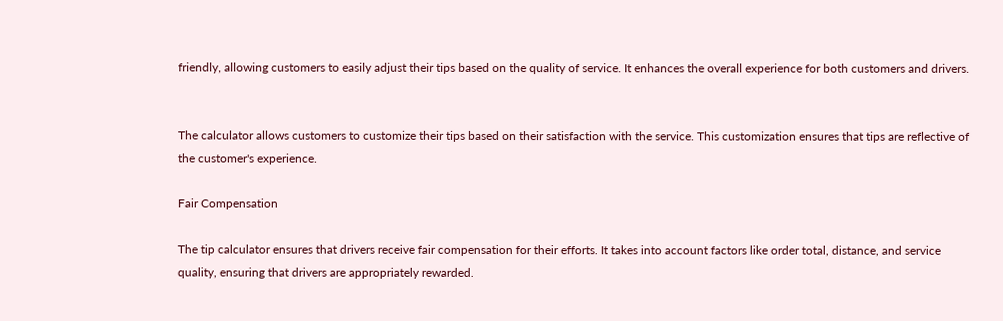friendly, allowing customers to easily adjust their tips based on the quality of service. It enhances the overall experience for both customers and drivers.


The calculator allows customers to customize their tips based on their satisfaction with the service. This customization ensures that tips are reflective of the customer's experience.

Fair Compensation

The tip calculator ensures that drivers receive fair compensation for their efforts. It takes into account factors like order total, distance, and service quality, ensuring that drivers are appropriately rewarded.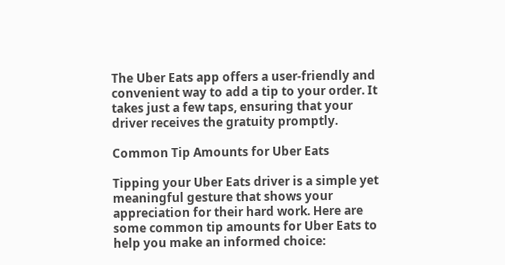The Uber Eats app offers a user-friendly and convenient way to add a tip to your order. It takes just a few taps, ensuring that your driver receives the gratuity promptly.

Common Tip Amounts for Uber Eats

Tipping your Uber Eats driver is a simple yet meaningful gesture that shows your appreciation for their hard work. Here are some common tip amounts for Uber Eats to help you make an informed choice: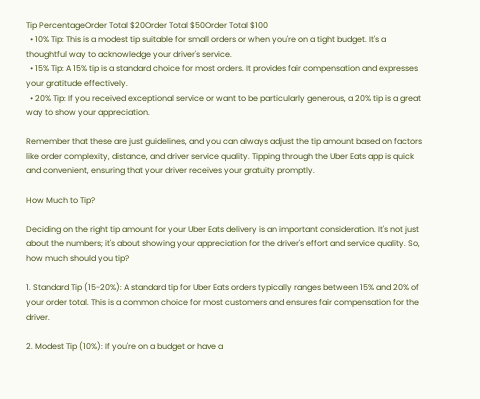Tip PercentageOrder Total $20Order Total $50Order Total $100
  • 10% Tip: This is a modest tip suitable for small orders or when you're on a tight budget. It's a thoughtful way to acknowledge your driver's service.
  • 15% Tip: A 15% tip is a standard choice for most orders. It provides fair compensation and expresses your gratitude effectively.
  • 20% Tip: If you received exceptional service or want to be particularly generous, a 20% tip is a great way to show your appreciation.

Remember that these are just guidelines, and you can always adjust the tip amount based on factors like order complexity, distance, and driver service quality. Tipping through the Uber Eats app is quick and convenient, ensuring that your driver receives your gratuity promptly.

How Much to Tip?

Deciding on the right tip amount for your Uber Eats delivery is an important consideration. It's not just about the numbers; it's about showing your appreciation for the driver's effort and service quality. So, how much should you tip?

1. Standard Tip (15-20%): A standard tip for Uber Eats orders typically ranges between 15% and 20% of your order total. This is a common choice for most customers and ensures fair compensation for the driver.

2. Modest Tip (10%): If you're on a budget or have a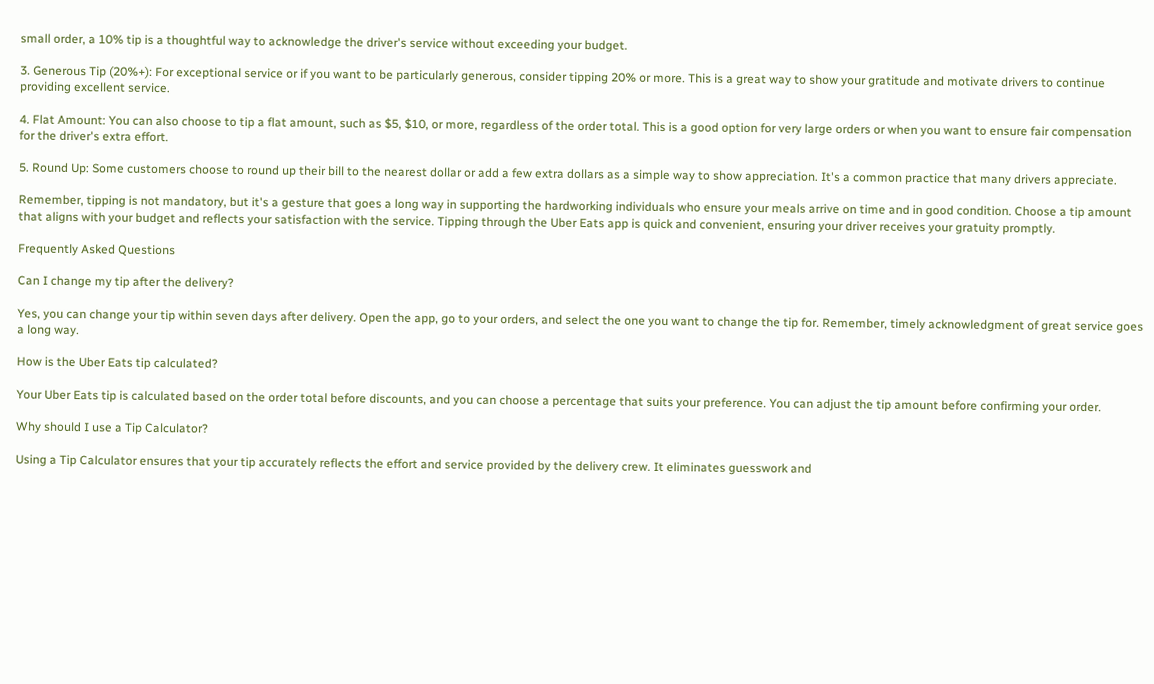small order, a 10% tip is a thoughtful way to acknowledge the driver's service without exceeding your budget.

3. Generous Tip (20%+): For exceptional service or if you want to be particularly generous, consider tipping 20% or more. This is a great way to show your gratitude and motivate drivers to continue providing excellent service.

4. Flat Amount: You can also choose to tip a flat amount, such as $5, $10, or more, regardless of the order total. This is a good option for very large orders or when you want to ensure fair compensation for the driver's extra effort.

5. Round Up: Some customers choose to round up their bill to the nearest dollar or add a few extra dollars as a simple way to show appreciation. It's a common practice that many drivers appreciate.

Remember, tipping is not mandatory, but it's a gesture that goes a long way in supporting the hardworking individuals who ensure your meals arrive on time and in good condition. Choose a tip amount that aligns with your budget and reflects your satisfaction with the service. Tipping through the Uber Eats app is quick and convenient, ensuring your driver receives your gratuity promptly.

Frequently Asked Questions

Can I change my tip after the delivery?

Yes, you can change your tip within seven days after delivery. Open the app, go to your orders, and select the one you want to change the tip for. Remember, timely acknowledgment of great service goes a long way.

How is the Uber Eats tip calculated?

Your Uber Eats tip is calculated based on the order total before discounts, and you can choose a percentage that suits your preference. You can adjust the tip amount before confirming your order.

Why should I use a Tip Calculator?

Using a Tip Calculator ensures that your tip accurately reflects the effort and service provided by the delivery crew. It eliminates guesswork and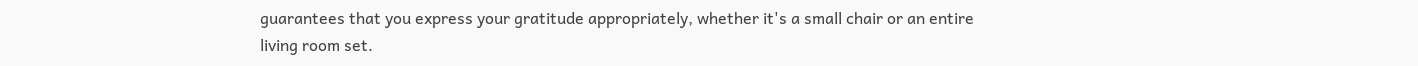guarantees that you express your gratitude appropriately, whether it's a small chair or an entire living room set.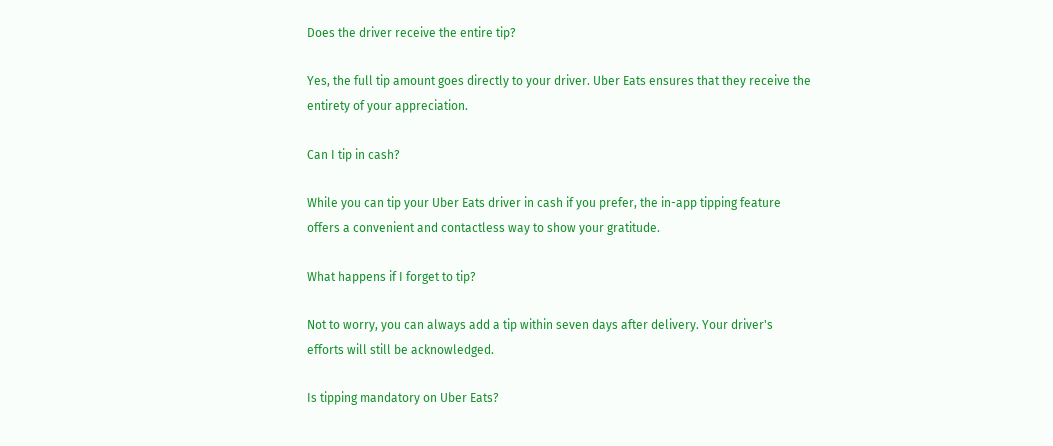Does the driver receive the entire tip?

Yes, the full tip amount goes directly to your driver. Uber Eats ensures that they receive the entirety of your appreciation.

Can I tip in cash?

While you can tip your Uber Eats driver in cash if you prefer, the in-app tipping feature offers a convenient and contactless way to show your gratitude.

What happens if I forget to tip?

Not to worry, you can always add a tip within seven days after delivery. Your driver's efforts will still be acknowledged.

Is tipping mandatory on Uber Eats?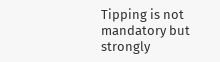Tipping is not mandatory but strongly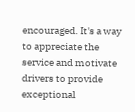encouraged. It's a way to appreciate the service and motivate drivers to provide exceptional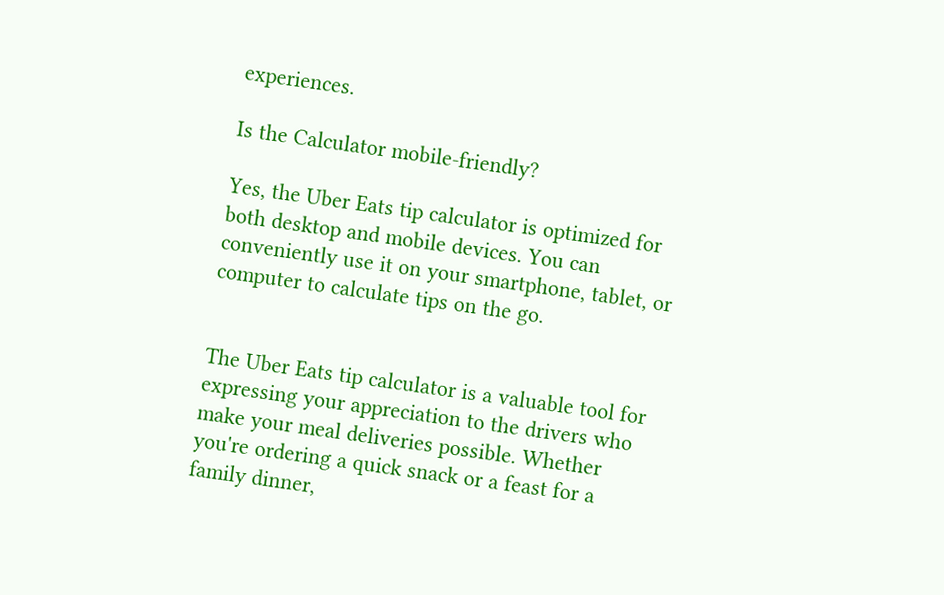experiences.

Is the Calculator mobile-friendly?

Yes, the Uber Eats tip calculator is optimized for both desktop and mobile devices. You can conveniently use it on your smartphone, tablet, or computer to calculate tips on the go.


The Uber Eats tip calculator is a valuable tool for expressing your appreciation to the drivers who make your meal deliveries possible. Whether you're ordering a quick snack or a feast for a family dinner,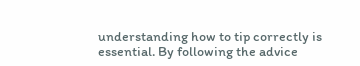understanding how to tip correctly is essential. By following the advice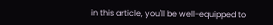in this article, you'll be well-equipped to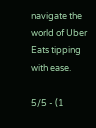navigate the world of Uber Eats tipping with ease.

5/5 - (1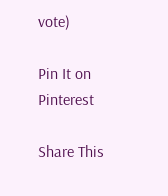vote)

Pin It on Pinterest

Share This